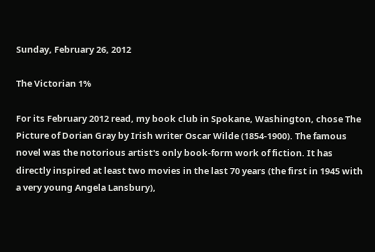Sunday, February 26, 2012

The Victorian 1%

For its February 2012 read, my book club in Spokane, Washington, chose The Picture of Dorian Gray by Irish writer Oscar Wilde (1854-1900). The famous novel was the notorious artist's only book-form work of fiction. It has directly inspired at least two movies in the last 70 years (the first in 1945 with a very young Angela Lansbury),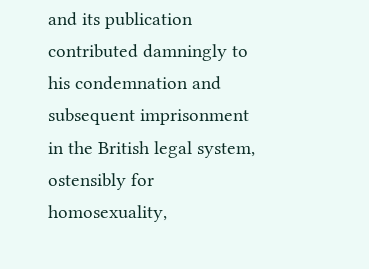and its publication contributed damningly to his condemnation and subsequent imprisonment in the British legal system, ostensibly for homosexuality,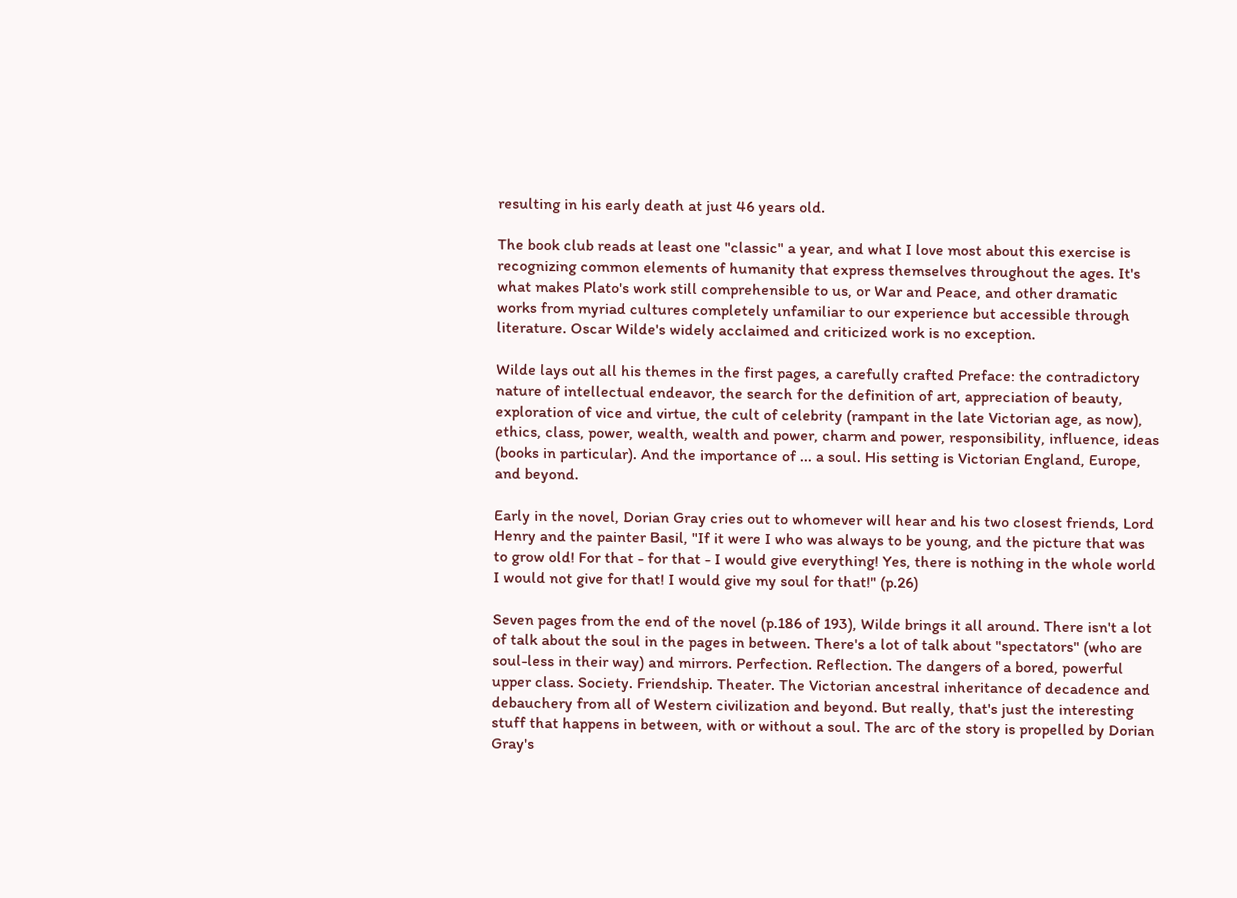resulting in his early death at just 46 years old.

The book club reads at least one "classic" a year, and what I love most about this exercise is recognizing common elements of humanity that express themselves throughout the ages. It's what makes Plato's work still comprehensible to us, or War and Peace, and other dramatic works from myriad cultures completely unfamiliar to our experience but accessible through literature. Oscar Wilde's widely acclaimed and criticized work is no exception.

Wilde lays out all his themes in the first pages, a carefully crafted Preface: the contradictory nature of intellectual endeavor, the search for the definition of art, appreciation of beauty, exploration of vice and virtue, the cult of celebrity (rampant in the late Victorian age, as now), ethics, class, power, wealth, wealth and power, charm and power, responsibility, influence, ideas (books in particular). And the importance of ... a soul. His setting is Victorian England, Europe, and beyond.

Early in the novel, Dorian Gray cries out to whomever will hear and his two closest friends, Lord Henry and the painter Basil, "If it were I who was always to be young, and the picture that was to grow old! For that - for that - I would give everything! Yes, there is nothing in the whole world I would not give for that! I would give my soul for that!" (p.26)

Seven pages from the end of the novel (p.186 of 193), Wilde brings it all around. There isn't a lot of talk about the soul in the pages in between. There's a lot of talk about "spectators" (who are soul-less in their way) and mirrors. Perfection. Reflection. The dangers of a bored, powerful upper class. Society. Friendship. Theater. The Victorian ancestral inheritance of decadence and debauchery from all of Western civilization and beyond. But really, that's just the interesting stuff that happens in between, with or without a soul. The arc of the story is propelled by Dorian Gray's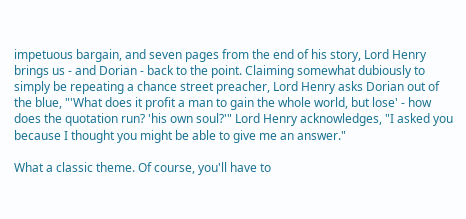impetuous bargain, and seven pages from the end of his story, Lord Henry brings us - and Dorian - back to the point. Claiming somewhat dubiously to simply be repeating a chance street preacher, Lord Henry asks Dorian out of the blue, "'What does it profit a man to gain the whole world, but lose' - how does the quotation run? 'his own soul?'" Lord Henry acknowledges, "I asked you because I thought you might be able to give me an answer."

What a classic theme. Of course, you'll have to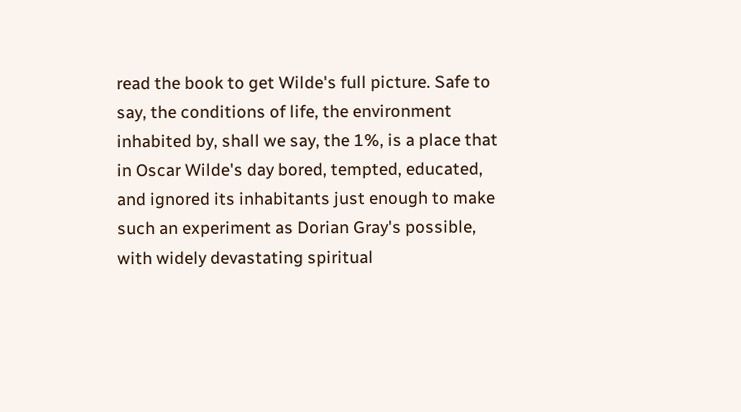read the book to get Wilde's full picture. Safe to say, the conditions of life, the environment inhabited by, shall we say, the 1%, is a place that in Oscar Wilde's day bored, tempted, educated, and ignored its inhabitants just enough to make such an experiment as Dorian Gray's possible, with widely devastating spiritual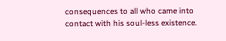consequences to all who came into contact with his soul-less existence.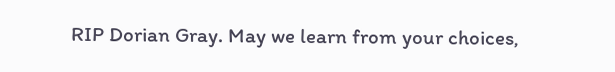RIP Dorian Gray. May we learn from your choices,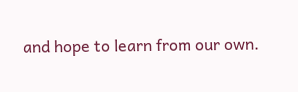and hope to learn from our own.